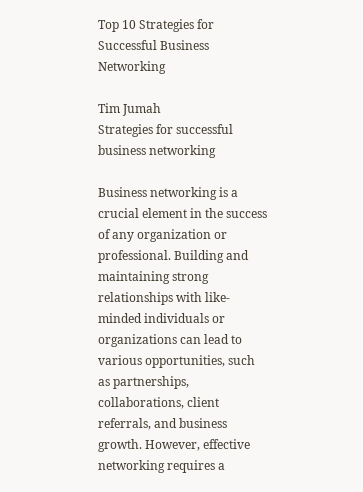Top 10 Strategies for Successful Business Networking

Tim Jumah
Strategies for successful business networking

Business networking is a crucial element in the success of any organization or professional. Building and maintaining strong relationships with like-minded individuals or organizations can lead to various opportunities, such as partnerships, collaborations, client referrals, and business growth. However, effective networking requires a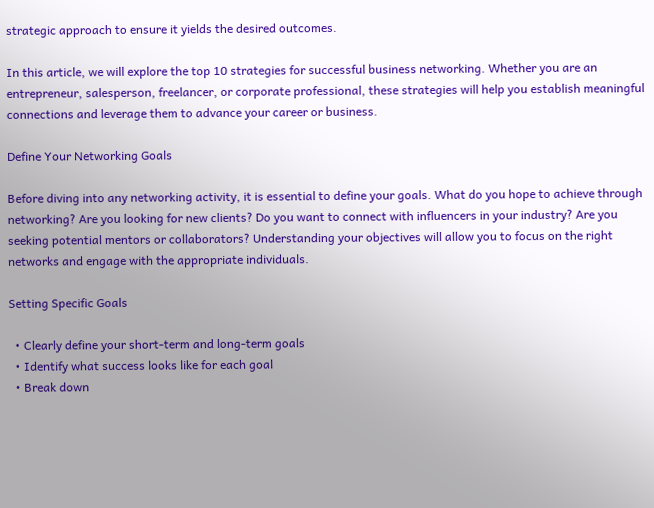strategic approach to ensure it yields the desired outcomes.

In this article, we will explore the top 10 strategies for successful business networking. Whether you are an entrepreneur, salesperson, freelancer, or corporate professional, these strategies will help you establish meaningful connections and leverage them to advance your career or business.

Define Your Networking Goals

Before diving into any networking activity, it is essential to define your goals. What do you hope to achieve through networking? Are you looking for new clients? Do you want to connect with influencers in your industry? Are you seeking potential mentors or collaborators? Understanding your objectives will allow you to focus on the right networks and engage with the appropriate individuals.

Setting Specific Goals

  • Clearly define your short-term and long-term goals
  • Identify what success looks like for each goal
  • Break down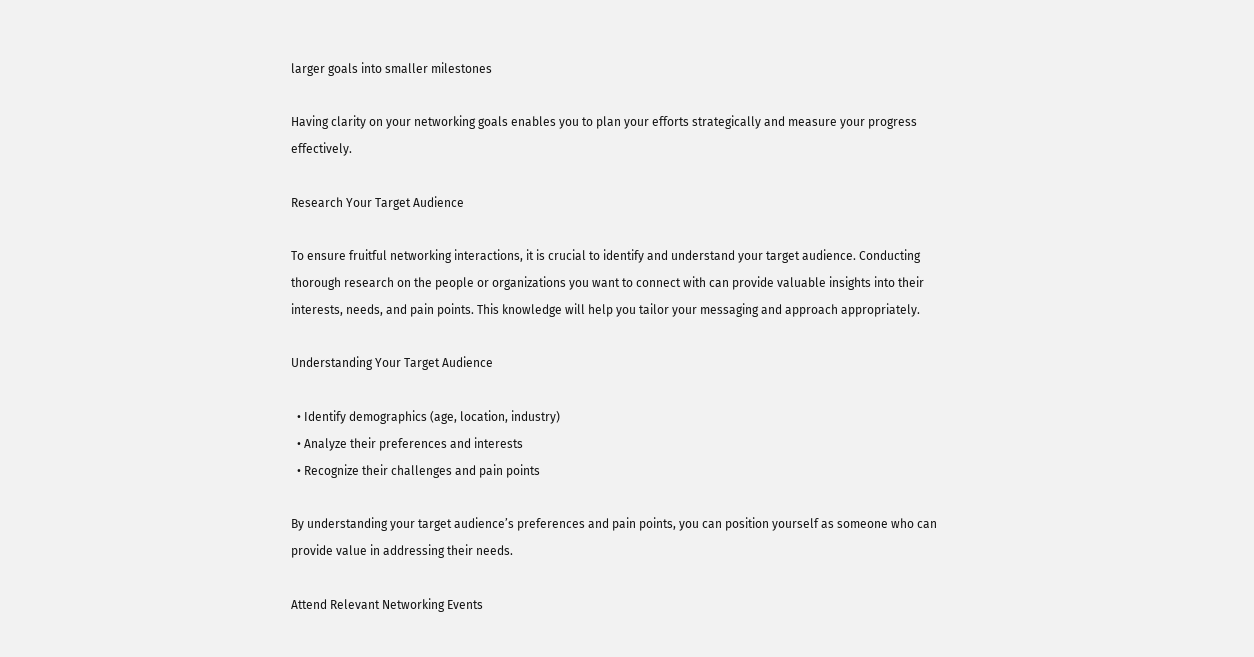larger goals into smaller milestones

Having clarity on your networking goals enables you to plan your efforts strategically and measure your progress effectively.

Research Your Target Audience

To ensure fruitful networking interactions, it is crucial to identify and understand your target audience. Conducting thorough research on the people or organizations you want to connect with can provide valuable insights into their interests, needs, and pain points. This knowledge will help you tailor your messaging and approach appropriately.

Understanding Your Target Audience

  • Identify demographics (age, location, industry)
  • Analyze their preferences and interests
  • Recognize their challenges and pain points

By understanding your target audience’s preferences and pain points, you can position yourself as someone who can provide value in addressing their needs.

Attend Relevant Networking Events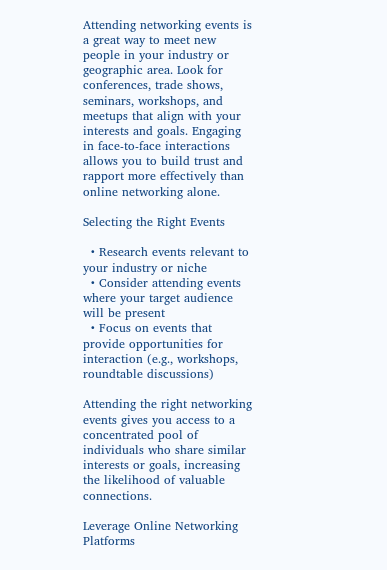Attending networking events is a great way to meet new people in your industry or geographic area. Look for conferences, trade shows, seminars, workshops, and meetups that align with your interests and goals. Engaging in face-to-face interactions allows you to build trust and rapport more effectively than online networking alone.

Selecting the Right Events

  • Research events relevant to your industry or niche
  • Consider attending events where your target audience will be present
  • Focus on events that provide opportunities for interaction (e.g., workshops, roundtable discussions)

Attending the right networking events gives you access to a concentrated pool of individuals who share similar interests or goals, increasing the likelihood of valuable connections.

Leverage Online Networking Platforms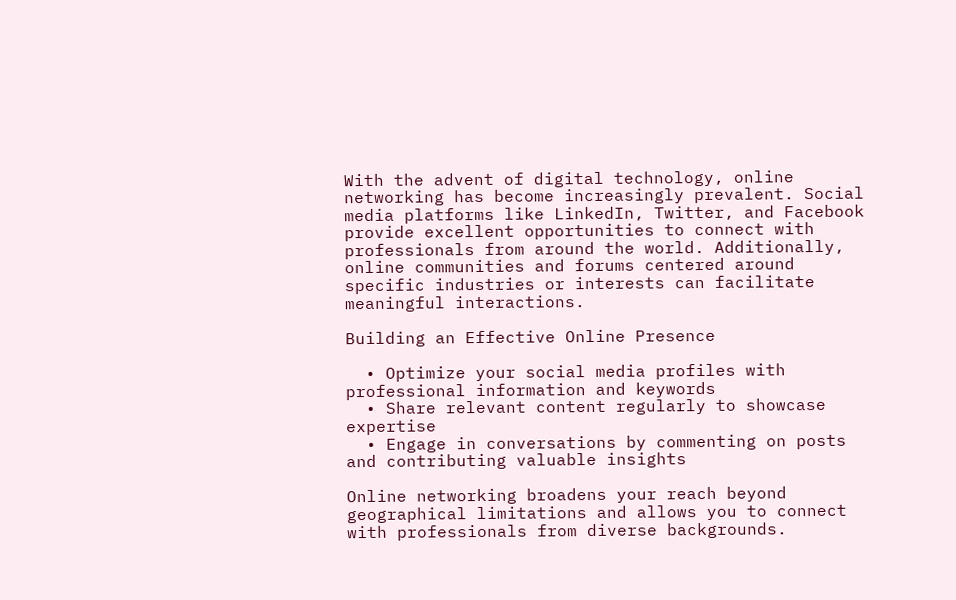With the advent of digital technology, online networking has become increasingly prevalent. Social media platforms like LinkedIn, Twitter, and Facebook provide excellent opportunities to connect with professionals from around the world. Additionally, online communities and forums centered around specific industries or interests can facilitate meaningful interactions.

Building an Effective Online Presence

  • Optimize your social media profiles with professional information and keywords
  • Share relevant content regularly to showcase expertise
  • Engage in conversations by commenting on posts and contributing valuable insights

Online networking broadens your reach beyond geographical limitations and allows you to connect with professionals from diverse backgrounds.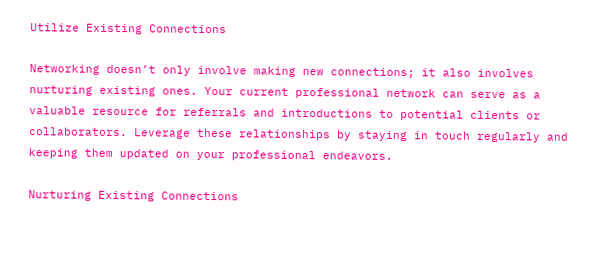Utilize Existing Connections

Networking doesn’t only involve making new connections; it also involves nurturing existing ones. Your current professional network can serve as a valuable resource for referrals and introductions to potential clients or collaborators. Leverage these relationships by staying in touch regularly and keeping them updated on your professional endeavors.

Nurturing Existing Connections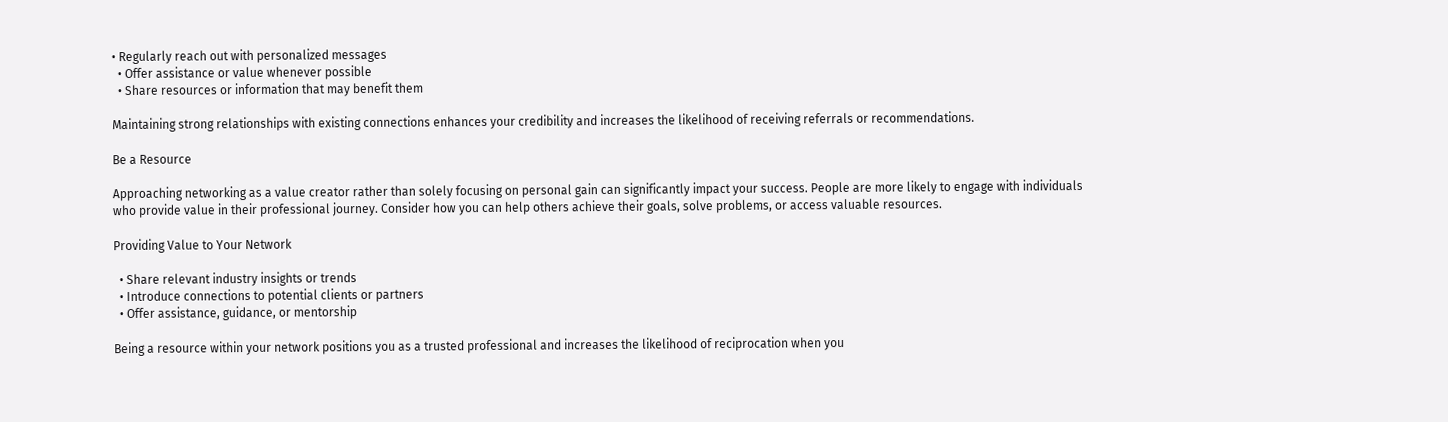• Regularly reach out with personalized messages
  • Offer assistance or value whenever possible
  • Share resources or information that may benefit them

Maintaining strong relationships with existing connections enhances your credibility and increases the likelihood of receiving referrals or recommendations.

Be a Resource

Approaching networking as a value creator rather than solely focusing on personal gain can significantly impact your success. People are more likely to engage with individuals who provide value in their professional journey. Consider how you can help others achieve their goals, solve problems, or access valuable resources.

Providing Value to Your Network

  • Share relevant industry insights or trends
  • Introduce connections to potential clients or partners
  • Offer assistance, guidance, or mentorship

Being a resource within your network positions you as a trusted professional and increases the likelihood of reciprocation when you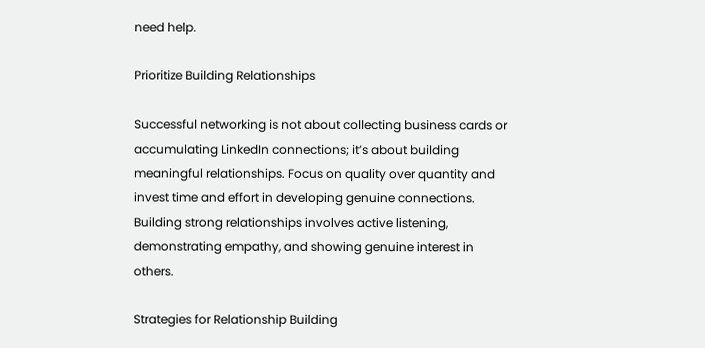need help.

Prioritize Building Relationships

Successful networking is not about collecting business cards or accumulating LinkedIn connections; it’s about building meaningful relationships. Focus on quality over quantity and invest time and effort in developing genuine connections. Building strong relationships involves active listening, demonstrating empathy, and showing genuine interest in others.

Strategies for Relationship Building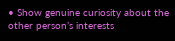• Show genuine curiosity about the other person’s interests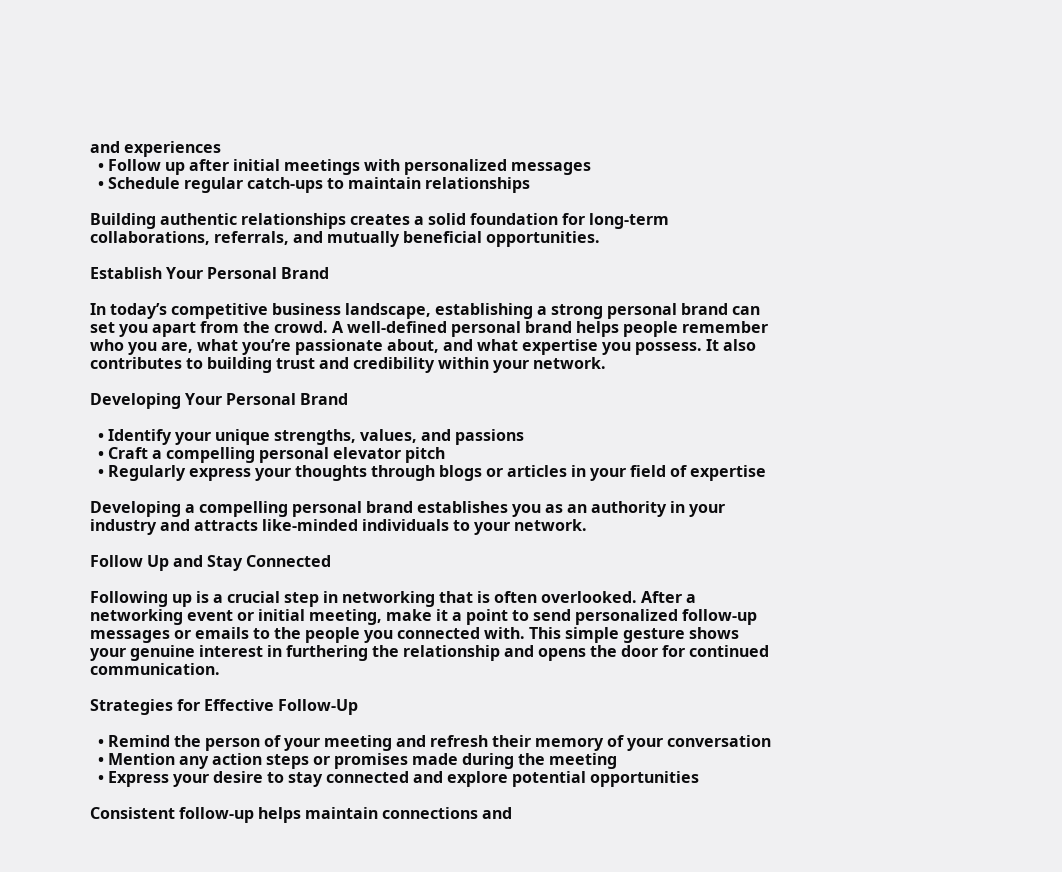and experiences
  • Follow up after initial meetings with personalized messages
  • Schedule regular catch-ups to maintain relationships

Building authentic relationships creates a solid foundation for long-term collaborations, referrals, and mutually beneficial opportunities.

Establish Your Personal Brand

In today’s competitive business landscape, establishing a strong personal brand can set you apart from the crowd. A well-defined personal brand helps people remember who you are, what you’re passionate about, and what expertise you possess. It also contributes to building trust and credibility within your network.

Developing Your Personal Brand

  • Identify your unique strengths, values, and passions
  • Craft a compelling personal elevator pitch
  • Regularly express your thoughts through blogs or articles in your field of expertise

Developing a compelling personal brand establishes you as an authority in your industry and attracts like-minded individuals to your network.

Follow Up and Stay Connected

Following up is a crucial step in networking that is often overlooked. After a networking event or initial meeting, make it a point to send personalized follow-up messages or emails to the people you connected with. This simple gesture shows your genuine interest in furthering the relationship and opens the door for continued communication.

Strategies for Effective Follow-Up

  • Remind the person of your meeting and refresh their memory of your conversation
  • Mention any action steps or promises made during the meeting
  • Express your desire to stay connected and explore potential opportunities

Consistent follow-up helps maintain connections and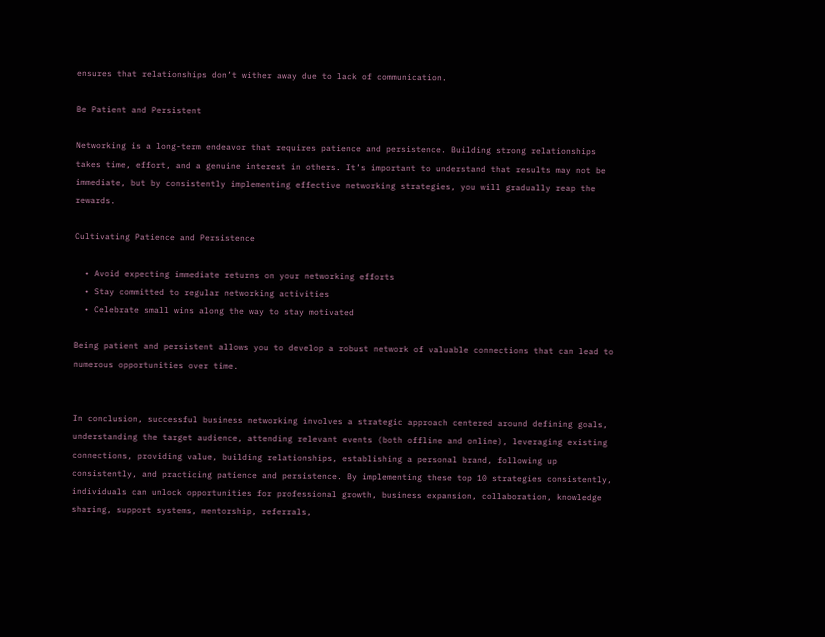ensures that relationships don’t wither away due to lack of communication.

Be Patient and Persistent

Networking is a long-term endeavor that requires patience and persistence. Building strong relationships takes time, effort, and a genuine interest in others. It’s important to understand that results may not be immediate, but by consistently implementing effective networking strategies, you will gradually reap the rewards.

Cultivating Patience and Persistence

  • Avoid expecting immediate returns on your networking efforts
  • Stay committed to regular networking activities
  • Celebrate small wins along the way to stay motivated

Being patient and persistent allows you to develop a robust network of valuable connections that can lead to numerous opportunities over time.


In conclusion, successful business networking involves a strategic approach centered around defining goals, understanding the target audience, attending relevant events (both offline and online), leveraging existing connections, providing value, building relationships, establishing a personal brand, following up consistently, and practicing patience and persistence. By implementing these top 10 strategies consistently, individuals can unlock opportunities for professional growth, business expansion, collaboration, knowledge sharing, support systems, mentorship, referrals,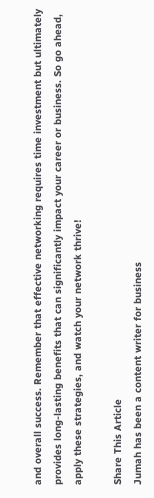and overall success. Remember that effective networking requires time investment but ultimately provides long-lasting benefits that can significantly impact your career or business. So go ahead, apply these strategies, and watch your network thrive!

Share This Article
Jumah has been a content writer for business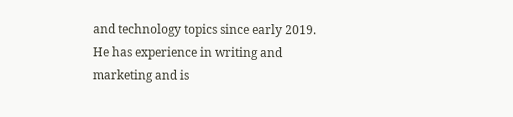and technology topics since early 2019. He has experience in writing and marketing and is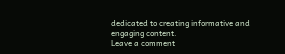dedicated to creating informative and engaging content.
Leave a comment